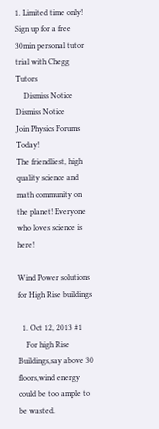1. Limited time only! Sign up for a free 30min personal tutor trial with Chegg Tutors
    Dismiss Notice
Dismiss Notice
Join Physics Forums Today!
The friendliest, high quality science and math community on the planet! Everyone who loves science is here!

Wind Power solutions for High Rise buildings

  1. Oct 12, 2013 #1
    For high Rise Buildings,say above 30 floors,wind energy could be too ample to be wasted.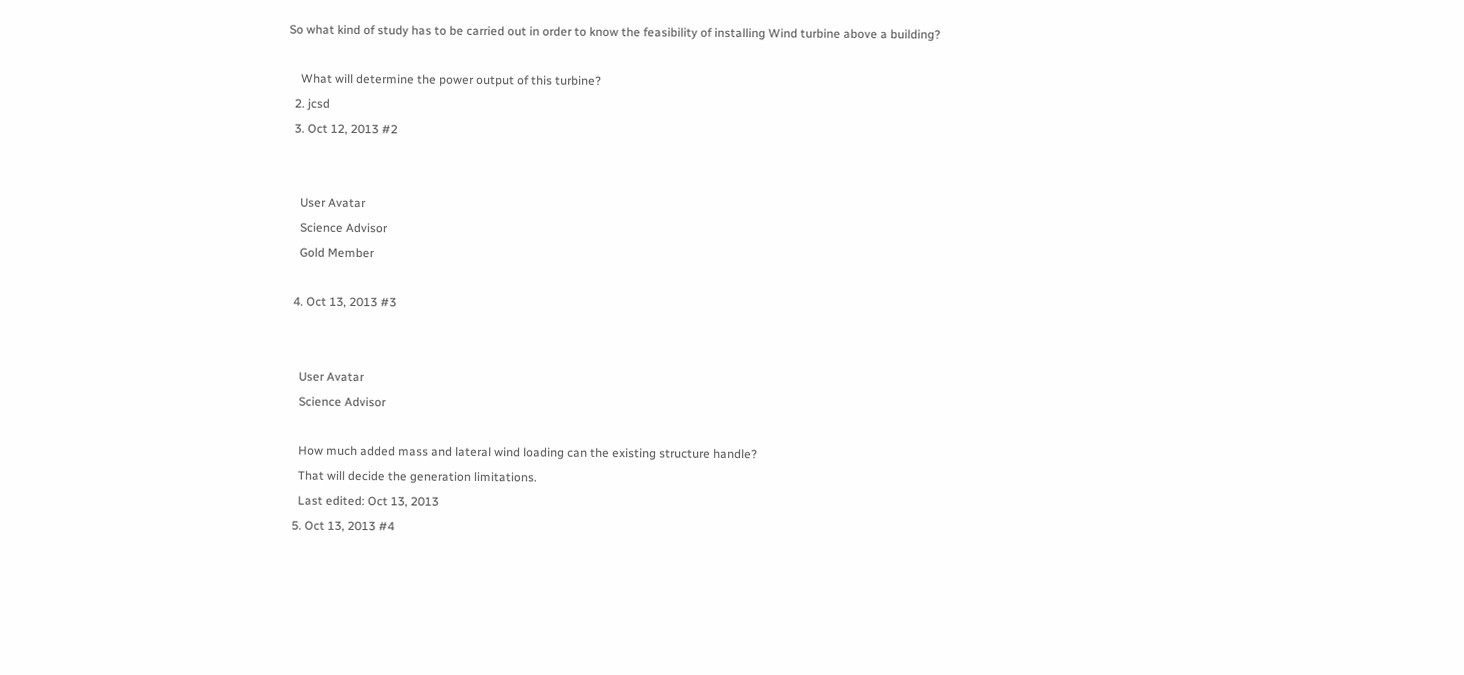So what kind of study has to be carried out in order to know the feasibility of installing Wind turbine above a building?

    What will determine the power output of this turbine?
  2. jcsd
  3. Oct 12, 2013 #2


    User Avatar
    Science Advisor
    Gold Member

  4. Oct 13, 2013 #3


    User Avatar
    Science Advisor

    How much added mass and lateral wind loading can the existing structure handle?
    That will decide the generation limitations.
    Last edited: Oct 13, 2013
  5. Oct 13, 2013 #4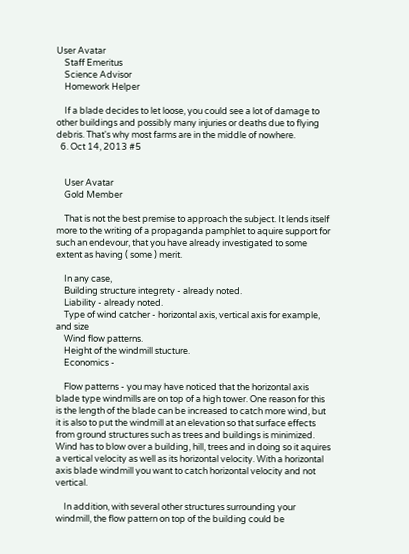User Avatar
    Staff Emeritus
    Science Advisor
    Homework Helper

    If a blade decides to let loose, you could see a lot of damage to other buildings and possibly many injuries or deaths due to flying debris. That's why most farms are in the middle of nowhere.
  6. Oct 14, 2013 #5


    User Avatar
    Gold Member

    That is not the best premise to approach the subject. It lends itself more to the writing of a propaganda pamphlet to aquire support for such an endevour, that you have already investigated to some extent as having ( some ) merit.

    In any case,
    Building structure integrety - already noted.
    Liability - already noted.
    Type of wind catcher - horizontal axis, vertical axis for example, and size
    Wind flow patterns.
    Height of the windmill stucture.
    Economics -

    Flow patterns - you may have noticed that the horizontal axis blade type windmills are on top of a high tower. One reason for this is the length of the blade can be increased to catch more wind, but it is also to put the windmill at an elevation so that surface effects from ground structures such as trees and buildings is minimized. Wind has to blow over a building, hill, trees and in doing so it aquires a vertical velocity as well as its horizontal velocity. With a horizontal axis blade windmill you want to catch horizontal velocity and not vertical.

    In addition, with several other structures surrounding your windmill, the flow pattern on top of the building could be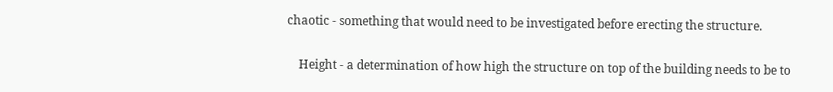chaotic - something that would need to be investigated before erecting the structure.

    Height - a determination of how high the structure on top of the building needs to be to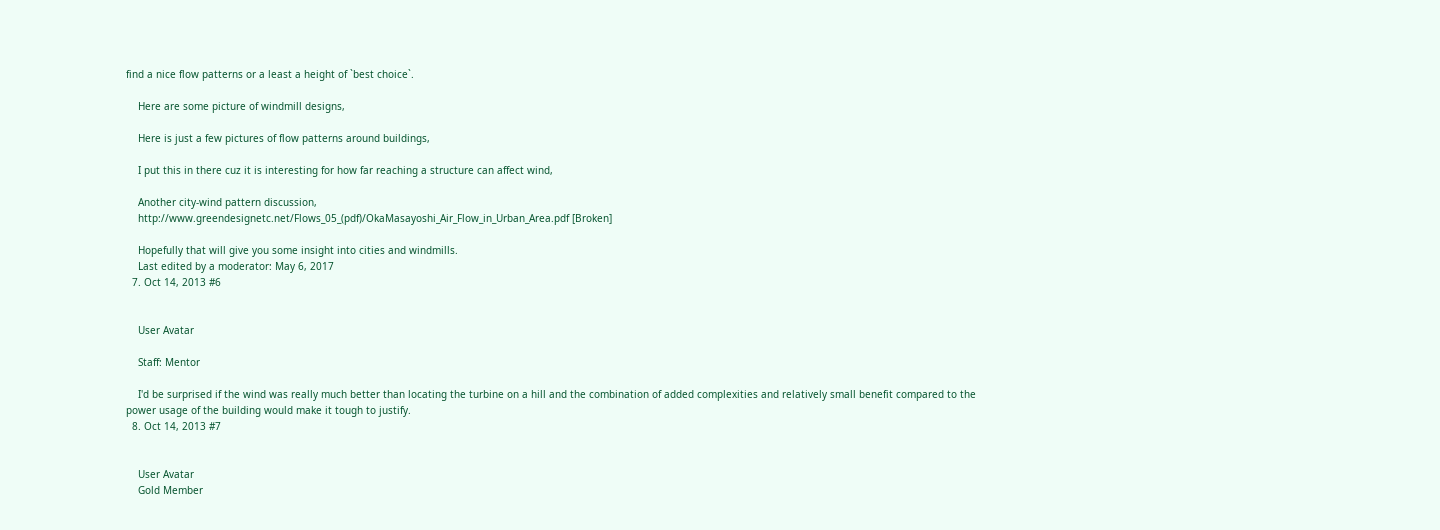find a nice flow patterns or a least a height of `best choice`.

    Here are some picture of windmill designs,

    Here is just a few pictures of flow patterns around buildings,

    I put this in there cuz it is interesting for how far reaching a structure can affect wind,

    Another city-wind pattern discussion,
    http://www.greendesignetc.net/Flows_05_(pdf)/OkaMasayoshi_Air_Flow_in_Urban_Area.pdf [Broken]

    Hopefully that will give you some insight into cities and windmills.
    Last edited by a moderator: May 6, 2017
  7. Oct 14, 2013 #6


    User Avatar

    Staff: Mentor

    I'd be surprised if the wind was really much better than locating the turbine on a hill and the combination of added complexities and relatively small benefit compared to the power usage of the building would make it tough to justify.
  8. Oct 14, 2013 #7


    User Avatar
    Gold Member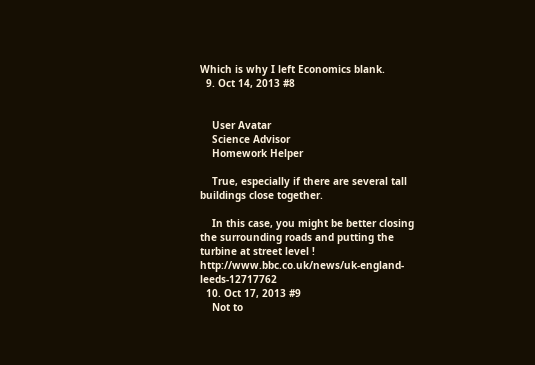Which is why I left Economics blank.
  9. Oct 14, 2013 #8


    User Avatar
    Science Advisor
    Homework Helper

    True, especially if there are several tall buildings close together.

    In this case, you might be better closing the surrounding roads and putting the turbine at street level ! http://www.bbc.co.uk/news/uk-england-leeds-12717762
  10. Oct 17, 2013 #9
    Not to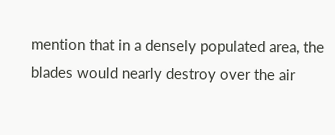mention that in a densely populated area, the blades would nearly destroy over the air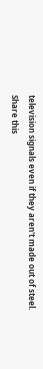television signals even if they aren't made out of steel.
Share this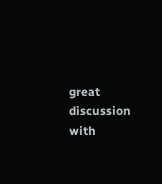great discussion with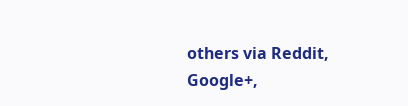others via Reddit, Google+,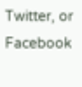Twitter, or Facebook